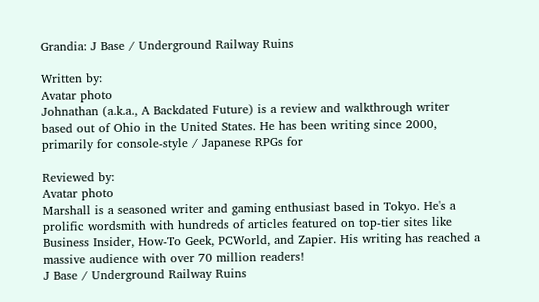Grandia: J Base / Underground Railway Ruins

Written by:
Avatar photo
Johnathan (a.k.a., A Backdated Future) is a review and walkthrough writer based out of Ohio in the United States. He has been writing since 2000, primarily for console-style / Japanese RPGs for

Reviewed by:
Avatar photo
Marshall is a seasoned writer and gaming enthusiast based in Tokyo. He's a prolific wordsmith with hundreds of articles featured on top-tier sites like Business Insider, How-To Geek, PCWorld, and Zapier. His writing has reached a massive audience with over 70 million readers!
J Base / Underground Railway Ruins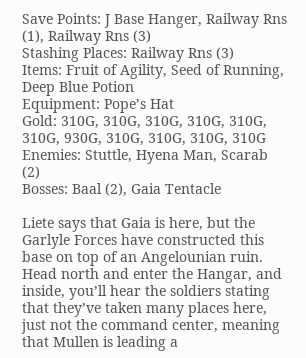Save Points: J Base Hanger, Railway Rns (1), Railway Rns (3)
Stashing Places: Railway Rns (3)
Items: Fruit of Agility, Seed of Running, Deep Blue Potion
Equipment: Pope’s Hat
Gold: 310G, 310G, 310G, 310G, 310G, 310G, 930G, 310G, 310G, 310G, 310G
Enemies: Stuttle, Hyena Man, Scarab (2)
Bosses: Baal (2), Gaia Tentacle

Liete says that Gaia is here, but the Garlyle Forces have constructed this base on top of an Angelounian ruin. Head north and enter the Hangar, and inside, you’ll hear the soldiers stating that they’ve taken many places here, just not the command center, meaning that Mullen is leading a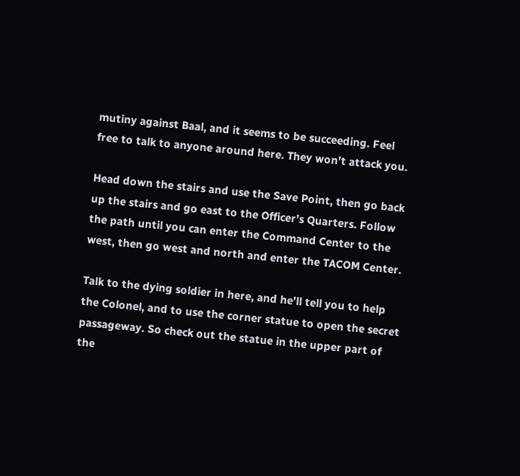mutiny against Baal, and it seems to be succeeding. Feel free to talk to anyone around here. They won’t attack you.

Head down the stairs and use the Save Point, then go back up the stairs and go east to the Officer’s Quarters. Follow the path until you can enter the Command Center to the west, then go west and north and enter the TACOM Center.

Talk to the dying soldier in here, and he’ll tell you to help the Colonel, and to use the corner statue to open the secret passageway. So check out the statue in the upper part of the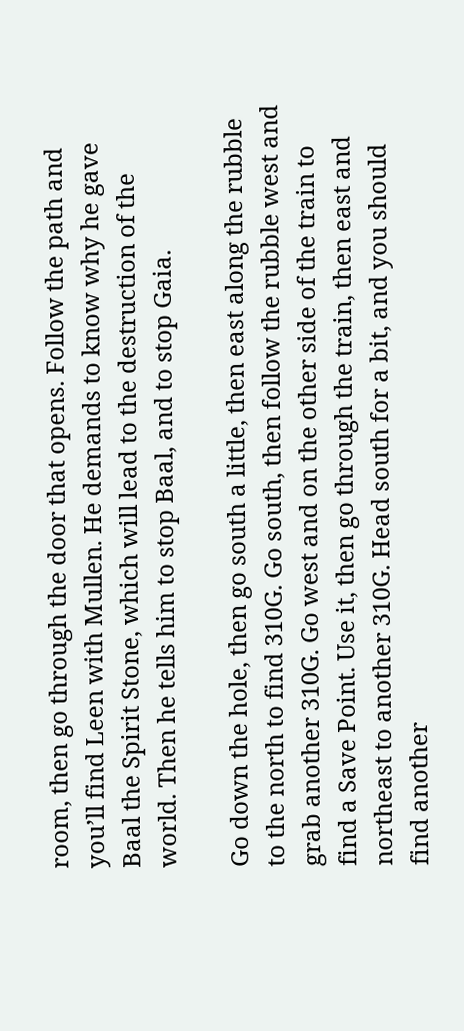room, then go through the door that opens. Follow the path and you’ll find Leen with Mullen. He demands to know why he gave Baal the Spirit Stone, which will lead to the destruction of the world. Then he tells him to stop Baal, and to stop Gaia.

Go down the hole, then go south a little, then east along the rubble to the north to find 310G. Go south, then follow the rubble west and grab another 310G. Go west and on the other side of the train to find a Save Point. Use it, then go through the train, then east and northeast to another 310G. Head south for a bit, and you should find another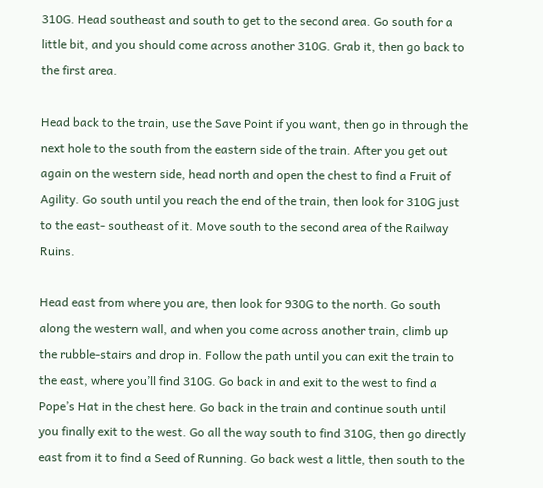310G. Head southeast and south to get to the second area. Go south for a little bit, and you should come across another 310G. Grab it, then go back to the first area.

Head back to the train, use the Save Point if you want, then go in through the next hole to the south from the eastern side of the train. After you get out again on the western side, head north and open the chest to find a Fruit of Agility. Go south until you reach the end of the train, then look for 310G just to the east- southeast of it. Move south to the second area of the Railway Ruins.

Head east from where you are, then look for 930G to the north. Go south along the western wall, and when you come across another train, climb up the rubble-stairs and drop in. Follow the path until you can exit the train to the east, where you’ll find 310G. Go back in and exit to the west to find a Pope’s Hat in the chest here. Go back in the train and continue south until you finally exit to the west. Go all the way south to find 310G, then go directly east from it to find a Seed of Running. Go back west a little, then south to the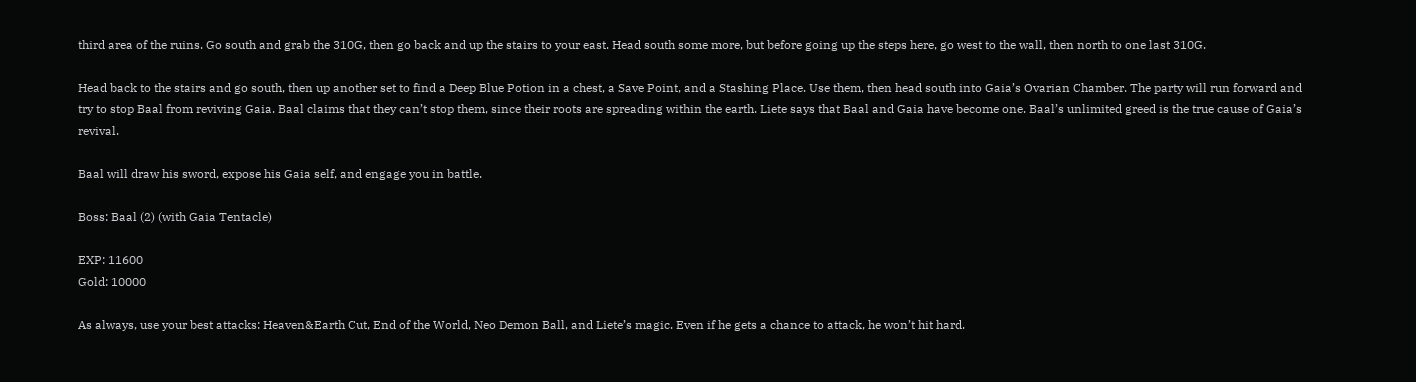third area of the ruins. Go south and grab the 310G, then go back and up the stairs to your east. Head south some more, but before going up the steps here, go west to the wall, then north to one last 310G.

Head back to the stairs and go south, then up another set to find a Deep Blue Potion in a chest, a Save Point, and a Stashing Place. Use them, then head south into Gaia’s Ovarian Chamber. The party will run forward and try to stop Baal from reviving Gaia. Baal claims that they can’t stop them, since their roots are spreading within the earth. Liete says that Baal and Gaia have become one. Baal’s unlimited greed is the true cause of Gaia’s revival.

Baal will draw his sword, expose his Gaia self, and engage you in battle.

Boss: Baal (2) (with Gaia Tentacle)

EXP: 11600
Gold: 10000

As always, use your best attacks: Heaven&Earth Cut, End of the World, Neo Demon Ball, and Liete’s magic. Even if he gets a chance to attack, he won’t hit hard.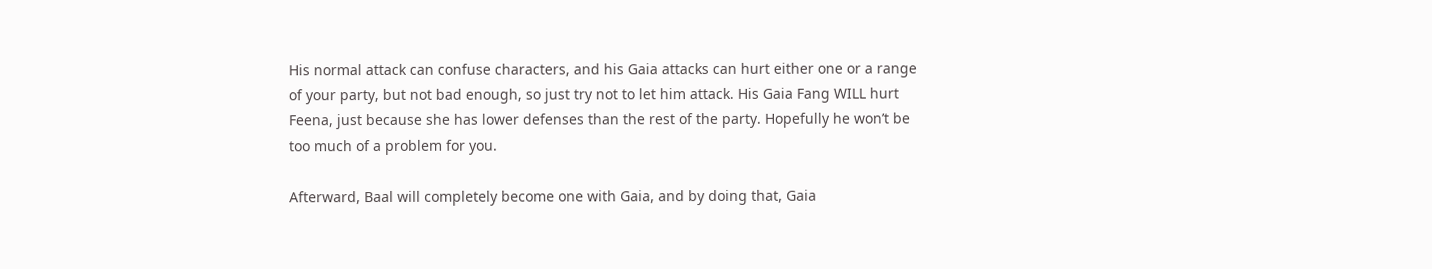His normal attack can confuse characters, and his Gaia attacks can hurt either one or a range of your party, but not bad enough, so just try not to let him attack. His Gaia Fang WILL hurt Feena, just because she has lower defenses than the rest of the party. Hopefully he won’t be too much of a problem for you.

Afterward, Baal will completely become one with Gaia, and by doing that, Gaia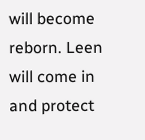will become reborn. Leen will come in and protect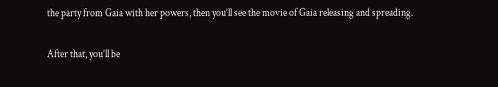the party from Gaia with her powers, then you’ll see the movie of Gaia releasing and spreading.

After that, you’ll be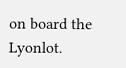on board the Lyonlot.